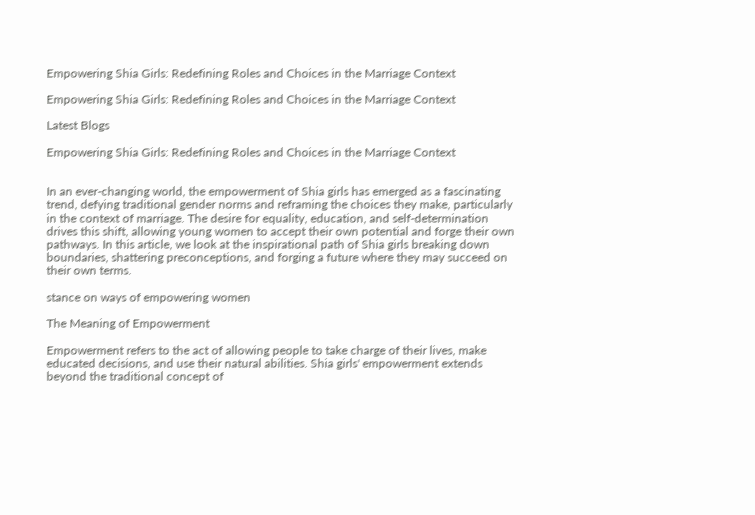Empowering Shia Girls: Redefining Roles and Choices in the Marriage Context

Empowering Shia Girls: Redefining Roles and Choices in the Marriage Context

Latest Blogs

Empowering Shia Girls: Redefining Roles and Choices in the Marriage Context


In an ever-changing world, the empowerment of Shia girls has emerged as a fascinating trend, defying traditional gender norms and reframing the choices they make, particularly in the context of marriage. The desire for equality, education, and self-determination drives this shift, allowing young women to accept their own potential and forge their own pathways. In this article, we look at the inspirational path of Shia girls breaking down boundaries, shattering preconceptions, and forging a future where they may succeed on their own terms.

stance on ways of empowering women

The Meaning of Empowerment

Empowerment refers to the act of allowing people to take charge of their lives, make educated decisions, and use their natural abilities. Shia girls' empowerment extends beyond the traditional concept of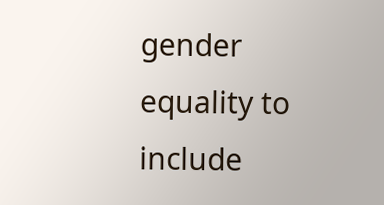gender equality to include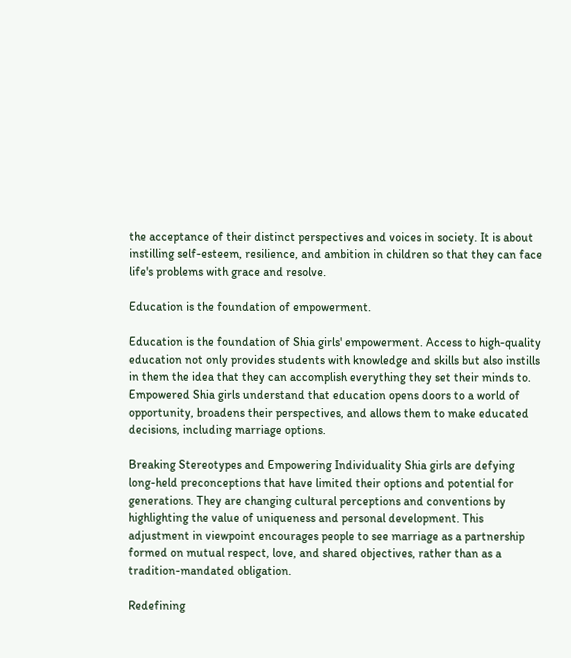the acceptance of their distinct perspectives and voices in society. It is about instilling self-esteem, resilience, and ambition in children so that they can face life's problems with grace and resolve.

Education is the foundation of empowerment.

Education is the foundation of Shia girls' empowerment. Access to high-quality education not only provides students with knowledge and skills but also instills in them the idea that they can accomplish everything they set their minds to. Empowered Shia girls understand that education opens doors to a world of opportunity, broadens their perspectives, and allows them to make educated decisions, including marriage options.

Breaking Stereotypes and Empowering Individuality Shia girls are defying long-held preconceptions that have limited their options and potential for generations. They are changing cultural perceptions and conventions by highlighting the value of uniqueness and personal development. This adjustment in viewpoint encourages people to see marriage as a partnership formed on mutual respect, love, and shared objectives, rather than as a tradition-mandated obligation.

Redefining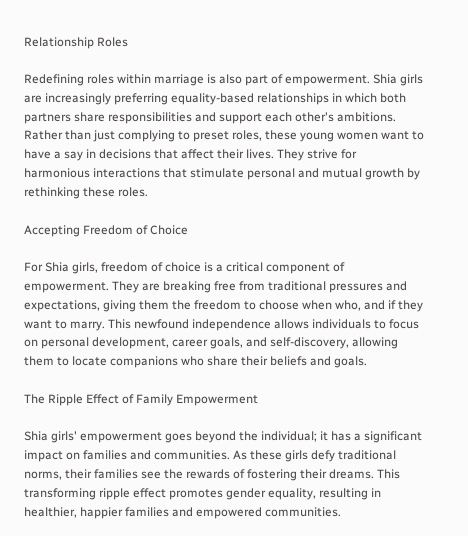Relationship Roles

Redefining roles within marriage is also part of empowerment. Shia girls are increasingly preferring equality-based relationships in which both partners share responsibilities and support each other's ambitions. Rather than just complying to preset roles, these young women want to have a say in decisions that affect their lives. They strive for harmonious interactions that stimulate personal and mutual growth by rethinking these roles.

Accepting Freedom of Choice

For Shia girls, freedom of choice is a critical component of empowerment. They are breaking free from traditional pressures and expectations, giving them the freedom to choose when who, and if they want to marry. This newfound independence allows individuals to focus on personal development, career goals, and self-discovery, allowing them to locate companions who share their beliefs and goals.

The Ripple Effect of Family Empowerment

Shia girls' empowerment goes beyond the individual; it has a significant impact on families and communities. As these girls defy traditional norms, their families see the rewards of fostering their dreams. This transforming ripple effect promotes gender equality, resulting in healthier, happier families and empowered communities.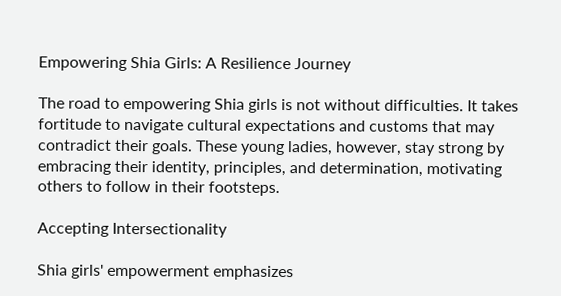Empowering Shia Girls: A Resilience Journey

The road to empowering Shia girls is not without difficulties. It takes fortitude to navigate cultural expectations and customs that may contradict their goals. These young ladies, however, stay strong by embracing their identity, principles, and determination, motivating others to follow in their footsteps.

Accepting Intersectionality

Shia girls' empowerment emphasizes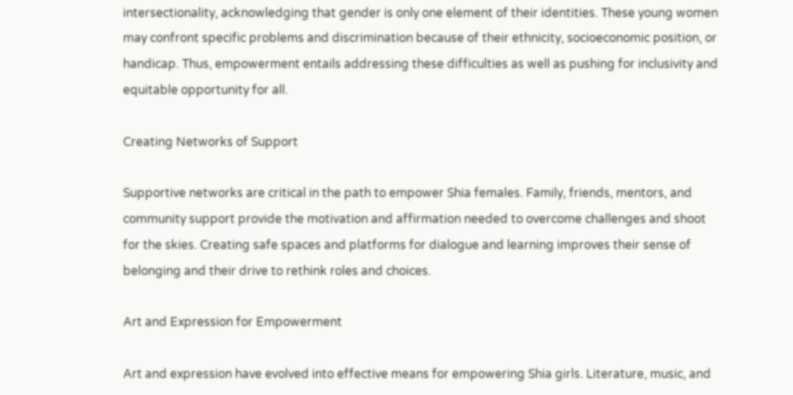intersectionality, acknowledging that gender is only one element of their identities. These young women may confront specific problems and discrimination because of their ethnicity, socioeconomic position, or handicap. Thus, empowerment entails addressing these difficulties as well as pushing for inclusivity and equitable opportunity for all.

Creating Networks of Support

Supportive networks are critical in the path to empower Shia females. Family, friends, mentors, and community support provide the motivation and affirmation needed to overcome challenges and shoot for the skies. Creating safe spaces and platforms for dialogue and learning improves their sense of belonging and their drive to rethink roles and choices.

Art and Expression for Empowerment

Art and expression have evolved into effective means for empowering Shia girls. Literature, music, and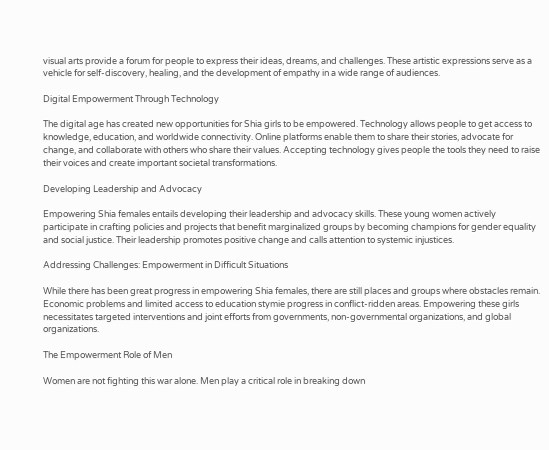visual arts provide a forum for people to express their ideas, dreams, and challenges. These artistic expressions serve as a vehicle for self-discovery, healing, and the development of empathy in a wide range of audiences.

Digital Empowerment Through Technology

The digital age has created new opportunities for Shia girls to be empowered. Technology allows people to get access to knowledge, education, and worldwide connectivity. Online platforms enable them to share their stories, advocate for change, and collaborate with others who share their values. Accepting technology gives people the tools they need to raise their voices and create important societal transformations.

Developing Leadership and Advocacy

Empowering Shia females entails developing their leadership and advocacy skills. These young women actively participate in crafting policies and projects that benefit marginalized groups by becoming champions for gender equality and social justice. Their leadership promotes positive change and calls attention to systemic injustices.

Addressing Challenges: Empowerment in Difficult Situations

While there has been great progress in empowering Shia females, there are still places and groups where obstacles remain. Economic problems and limited access to education stymie progress in conflict-ridden areas. Empowering these girls necessitates targeted interventions and joint efforts from governments, non-governmental organizations, and global organizations.

The Empowerment Role of Men

Women are not fighting this war alone. Men play a critical role in breaking down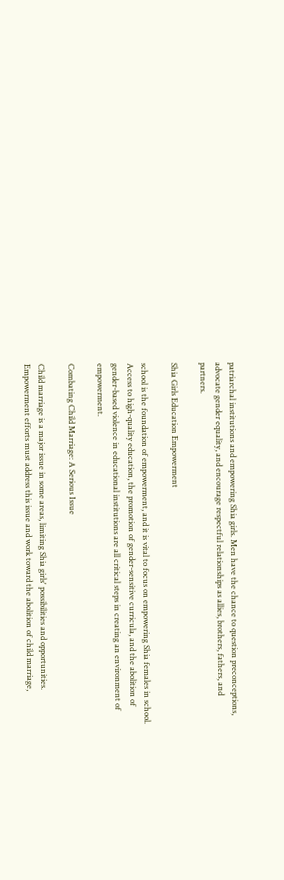patriarchal institutions and empowering Shia girls. Men have the chance to question preconceptions, advocate gender equality, and encourage respectful relationships as allies, brothers, fathers, and partners.

Shia Girls Education Empowerment

school is the foundation of empowerment, and it is vital to focus on empowering Shia females in school. Access to high-quality education, the promotion of gender-sensitive curricula, and the abolition of gender-based violence in educational institutions are all critical steps in creating an environment of empowerment.

Combating Child Marriage: A Serious Issue

Child marriage is a major issue in some areas, limiting Shia girls' possibilities and opportunities. Empowerment efforts must address this issue and work toward the abolition of child marriage,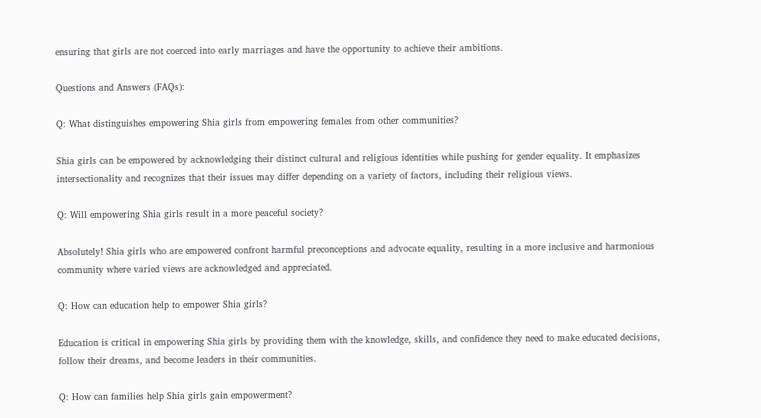ensuring that girls are not coerced into early marriages and have the opportunity to achieve their ambitions.

Questions and Answers (FAQs):

Q: What distinguishes empowering Shia girls from empowering females from other communities?

Shia girls can be empowered by acknowledging their distinct cultural and religious identities while pushing for gender equality. It emphasizes intersectionality and recognizes that their issues may differ depending on a variety of factors, including their religious views.

Q: Will empowering Shia girls result in a more peaceful society?

Absolutely! Shia girls who are empowered confront harmful preconceptions and advocate equality, resulting in a more inclusive and harmonious community where varied views are acknowledged and appreciated.

Q: How can education help to empower Shia girls?

Education is critical in empowering Shia girls by providing them with the knowledge, skills, and confidence they need to make educated decisions, follow their dreams, and become leaders in their communities.

Q: How can families help Shia girls gain empowerment?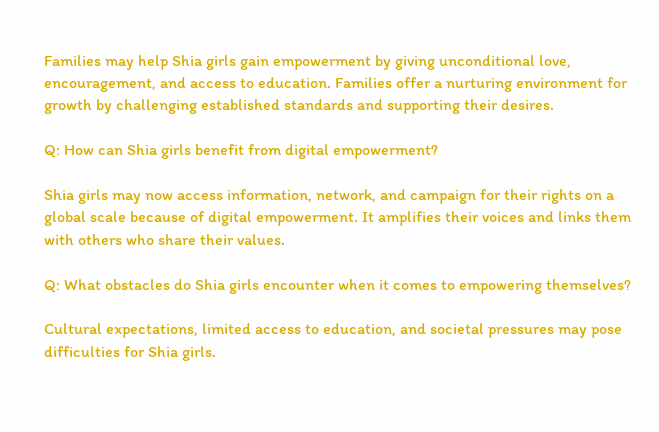Families may help Shia girls gain empowerment by giving unconditional love, encouragement, and access to education. Families offer a nurturing environment for growth by challenging established standards and supporting their desires.

Q: How can Shia girls benefit from digital empowerment?

Shia girls may now access information, network, and campaign for their rights on a global scale because of digital empowerment. It amplifies their voices and links them with others who share their values.

Q: What obstacles do Shia girls encounter when it comes to empowering themselves?

Cultural expectations, limited access to education, and societal pressures may pose difficulties for Shia girls.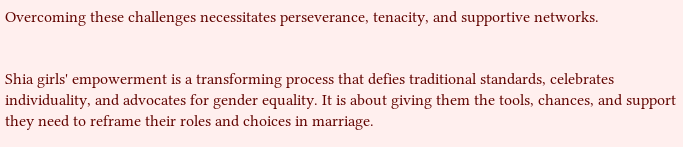Overcoming these challenges necessitates perseverance, tenacity, and supportive networks.


Shia girls' empowerment is a transforming process that defies traditional standards, celebrates individuality, and advocates for gender equality. It is about giving them the tools, chances, and support they need to reframe their roles and choices in marriage.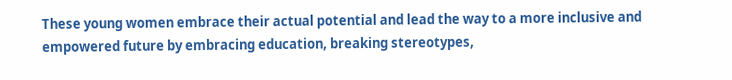These young women embrace their actual potential and lead the way to a more inclusive and empowered future by embracing education, breaking stereotypes,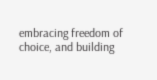embracing freedom of choice, and building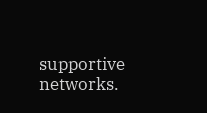supportive networks.